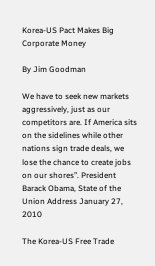Korea-US Pact Makes Big Corporate Money

By Jim Goodman

We have to seek new markets aggressively, just as our competitors are. If America sits on the sidelines while other nations sign trade deals, we lose the chance to create jobs on our shores”. President Barack Obama, State of the Union Address January 27, 2010

The Korea-US Free Trade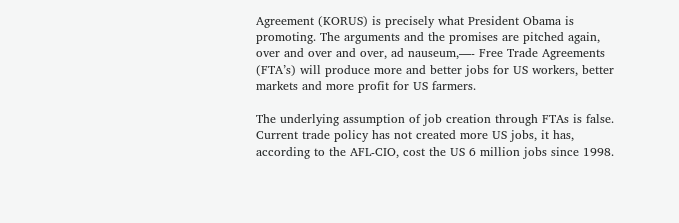Agreement (KORUS) is precisely what President Obama is promoting. The arguments and the promises are pitched again, over and over and over, ad nauseum,—- Free Trade Agreements (FTA’s) will produce more and better jobs for US workers, better markets and more profit for US farmers.

The underlying assumption of job creation through FTAs is false. Current trade policy has not created more US jobs, it has, according to the AFL-CIO, cost the US 6 million jobs since 1998.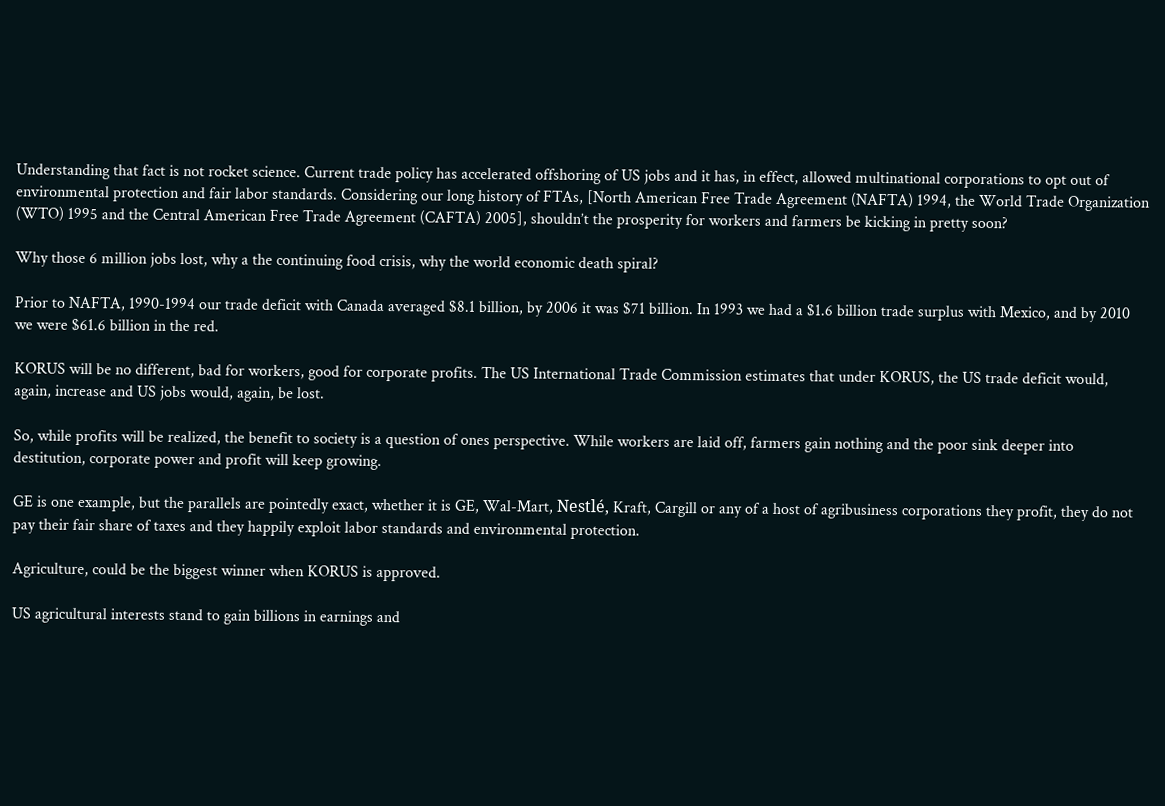Understanding that fact is not rocket science. Current trade policy has accelerated offshoring of US jobs and it has, in effect, allowed multinational corporations to opt out of environmental protection and fair labor standards. Considering our long history of FTAs, [North American Free Trade Agreement (NAFTA) 1994, the World Trade Organization (WTO) 1995 and the Central American Free Trade Agreement (CAFTA) 2005], shouldn’t the prosperity for workers and farmers be kicking in pretty soon?

Why those 6 million jobs lost, why a the continuing food crisis, why the world economic death spiral?

Prior to NAFTA, 1990-1994 our trade deficit with Canada averaged $8.1 billion, by 2006 it was $71 billion. In 1993 we had a $1.6 billion trade surplus with Mexico, and by 2010 we were $61.6 billion in the red.

KORUS will be no different, bad for workers, good for corporate profits. The US International Trade Commission estimates that under KORUS, the US trade deficit would, again, increase and US jobs would, again, be lost.

So, while profits will be realized, the benefit to society is a question of ones perspective. While workers are laid off, farmers gain nothing and the poor sink deeper into destitution, corporate power and profit will keep growing.

GE is one example, but the parallels are pointedly exact, whether it is GE, Wal-Mart, Nestlé, Kraft, Cargill or any of a host of agribusiness corporations they profit, they do not pay their fair share of taxes and they happily exploit labor standards and environmental protection.

Agriculture, could be the biggest winner when KORUS is approved.

US agricultural interests stand to gain billions in earnings and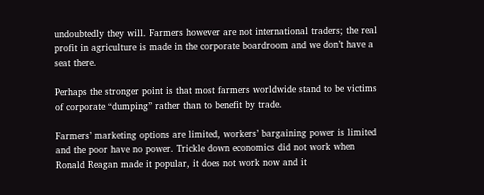undoubtedly they will. Farmers however are not international traders; the real profit in agriculture is made in the corporate boardroom and we don’t have a seat there.

Perhaps the stronger point is that most farmers worldwide stand to be victims of corporate “dumping” rather than to benefit by trade.

Farmers’ marketing options are limited, workers’ bargaining power is limited and the poor have no power. Trickle down economics did not work when Ronald Reagan made it popular, it does not work now and it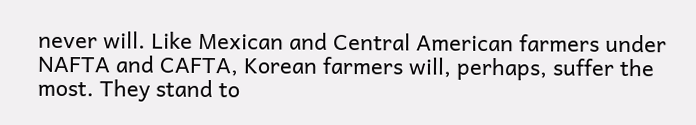never will. Like Mexican and Central American farmers under NAFTA and CAFTA, Korean farmers will, perhaps, suffer the most. They stand to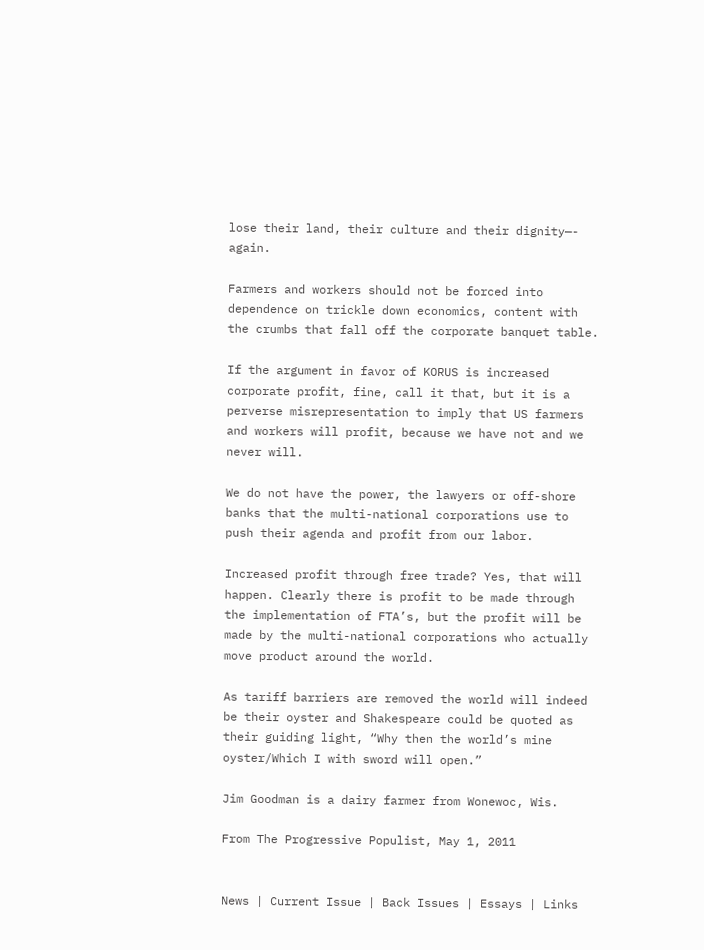lose their land, their culture and their dignity—- again.

Farmers and workers should not be forced into dependence on trickle down economics, content with the crumbs that fall off the corporate banquet table.

If the argument in favor of KORUS is increased corporate profit, fine, call it that, but it is a perverse misrepresentation to imply that US farmers and workers will profit, because we have not and we never will.

We do not have the power, the lawyers or off-shore banks that the multi-national corporations use to push their agenda and profit from our labor.

Increased profit through free trade? Yes, that will happen. Clearly there is profit to be made through the implementation of FTA’s, but the profit will be made by the multi-national corporations who actually move product around the world.

As tariff barriers are removed the world will indeed be their oyster and Shakespeare could be quoted as their guiding light, “Why then the world’s mine oyster/Which I with sword will open.”

Jim Goodman is a dairy farmer from Wonewoc, Wis.

From The Progressive Populist, May 1, 2011


News | Current Issue | Back Issues | Essays | Links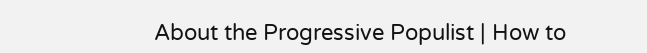About the Progressive Populist | How to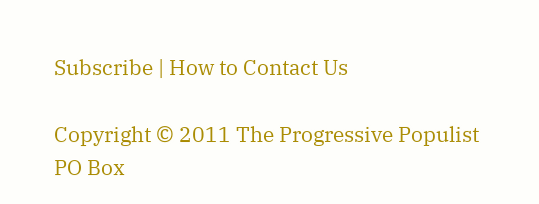Subscribe | How to Contact Us

Copyright © 2011 The Progressive Populist
PO Box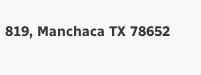819, Manchaca TX 78652